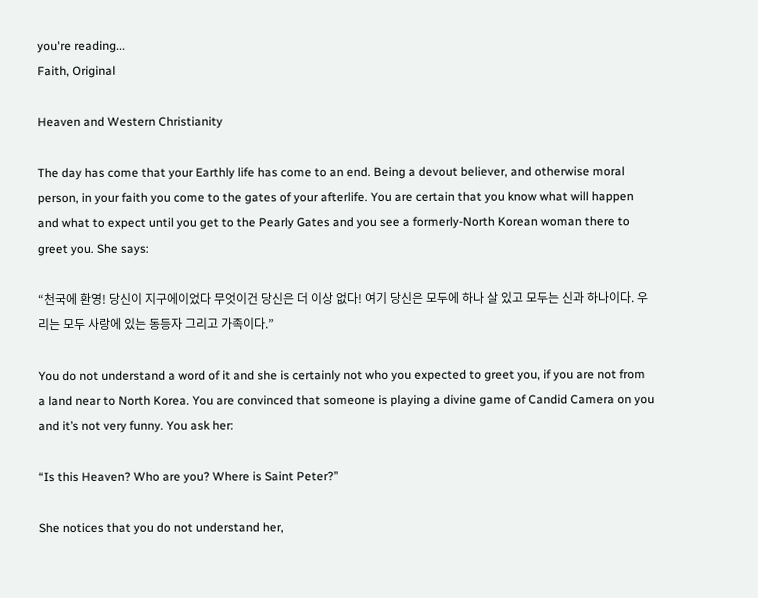you're reading...
Faith, Original

Heaven and Western Christianity

The day has come that your Earthly life has come to an end. Being a devout believer, and otherwise moral person, in your faith you come to the gates of your afterlife. You are certain that you know what will happen and what to expect until you get to the Pearly Gates and you see a formerly-North Korean woman there to greet you. She says:

“천국에 환영! 당신이 지구에이었다 무엇이건 당신은 더 이상 없다! 여기 당신은 모두에 하나 살 있고 모두는 신과 하나이다. 우리는 모두 사랑에 있는 동등자 그리고 가족이다.”

You do not understand a word of it and she is certainly not who you expected to greet you, if you are not from a land near to North Korea. You are convinced that someone is playing a divine game of Candid Camera on you and it’s not very funny. You ask her:

“Is this Heaven? Who are you? Where is Saint Peter?”

She notices that you do not understand her,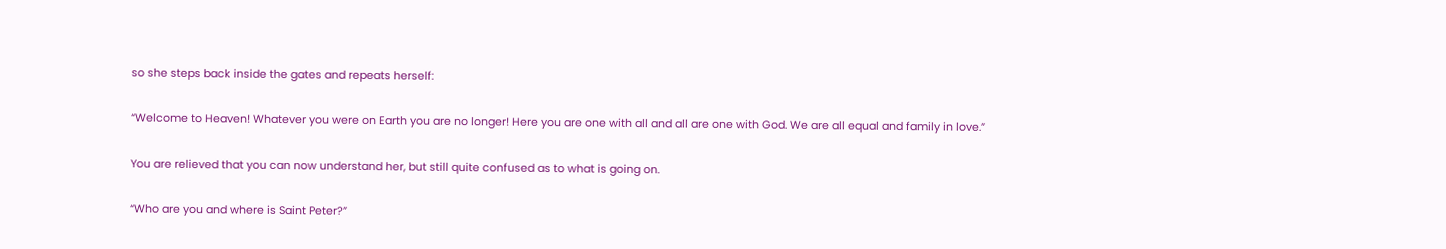so she steps back inside the gates and repeats herself:

“Welcome to Heaven! Whatever you were on Earth you are no longer! Here you are one with all and all are one with God. We are all equal and family in love.”

You are relieved that you can now understand her, but still quite confused as to what is going on.

“Who are you and where is Saint Peter?”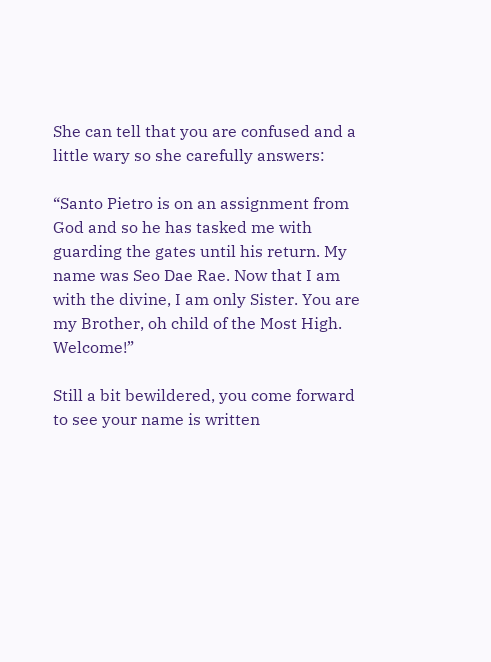She can tell that you are confused and a little wary so she carefully answers:

“Santo Pietro is on an assignment from God and so he has tasked me with guarding the gates until his return. My name was Seo Dae Rae. Now that I am with the divine, I am only Sister. You are my Brother, oh child of the Most High. Welcome!”

Still a bit bewildered, you come forward to see your name is written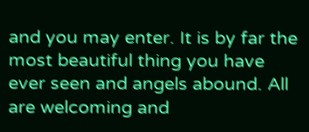and you may enter. It is by far the most beautiful thing you have ever seen and angels abound. All are welcoming and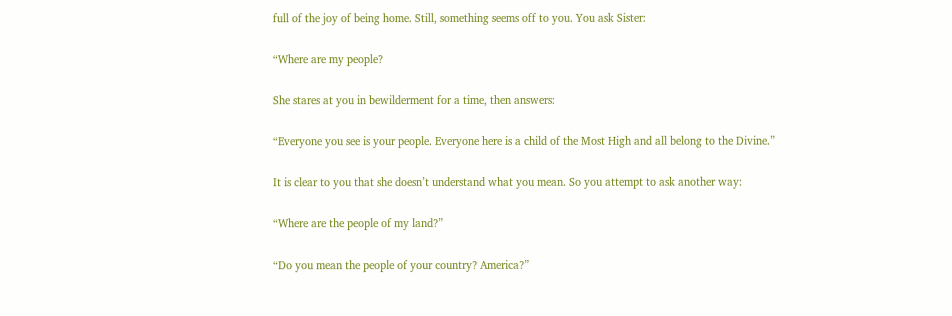full of the joy of being home. Still, something seems off to you. You ask Sister:

“Where are my people?

She stares at you in bewilderment for a time, then answers:

“Everyone you see is your people. Everyone here is a child of the Most High and all belong to the Divine.”

It is clear to you that she doesn’t understand what you mean. So you attempt to ask another way:

“Where are the people of my land?”

“Do you mean the people of your country? America?”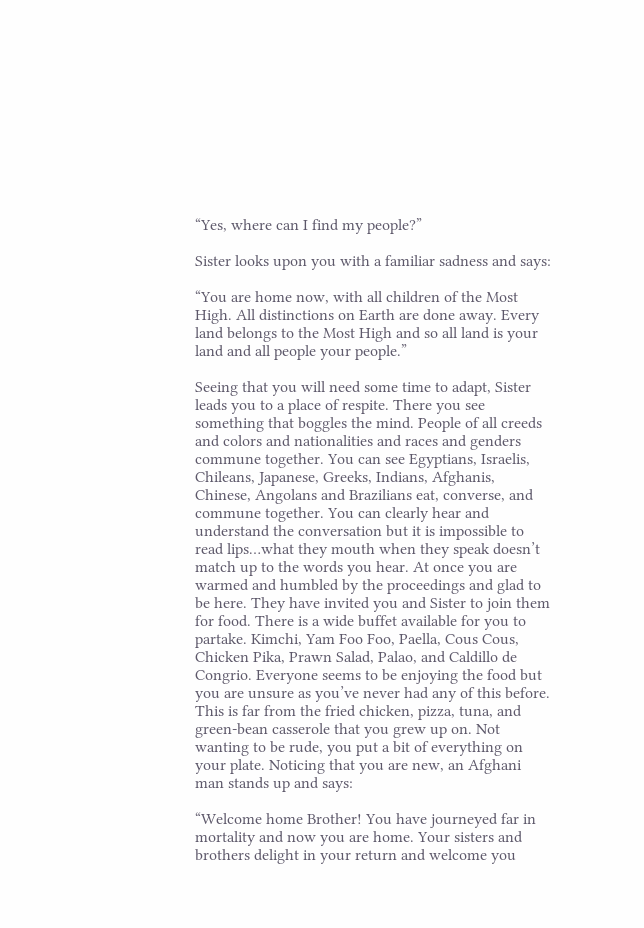“Yes, where can I find my people?”

Sister looks upon you with a familiar sadness and says:

“You are home now, with all children of the Most High. All distinctions on Earth are done away. Every land belongs to the Most High and so all land is your land and all people your people.”

Seeing that you will need some time to adapt, Sister leads you to a place of respite. There you see something that boggles the mind. People of all creeds and colors and nationalities and races and genders commune together. You can see Egyptians, Israelis, Chileans, Japanese, Greeks, Indians, Afghanis, Chinese, Angolans and Brazilians eat, converse, and commune together. You can clearly hear and understand the conversation but it is impossible to read lips…what they mouth when they speak doesn’t match up to the words you hear. At once you are warmed and humbled by the proceedings and glad to be here. They have invited you and Sister to join them for food. There is a wide buffet available for you to partake. Kimchi, Yam Foo Foo, Paella, Cous Cous, Chicken Pika, Prawn Salad, Palao, and Caldillo de Congrio. Everyone seems to be enjoying the food but you are unsure as you’ve never had any of this before. This is far from the fried chicken, pizza, tuna, and green-bean casserole that you grew up on. Not wanting to be rude, you put a bit of everything on your plate. Noticing that you are new, an Afghani man stands up and says:

“Welcome home Brother! You have journeyed far in mortality and now you are home. Your sisters and brothers delight in your return and welcome you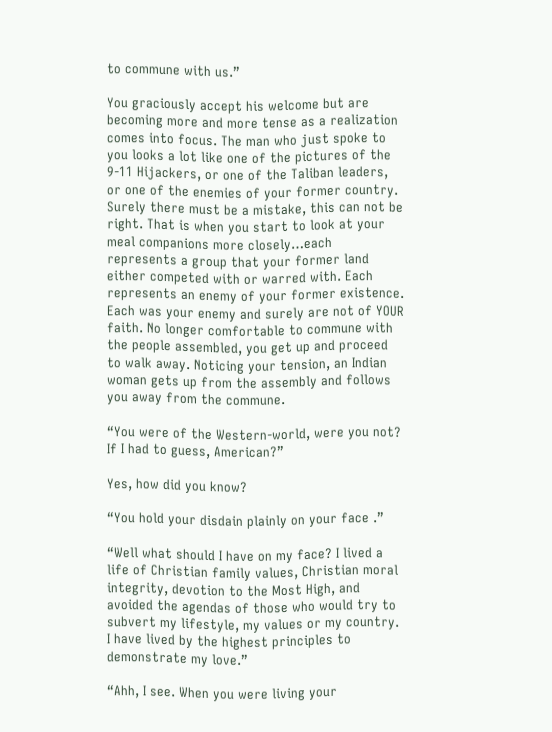to commune with us.”

You graciously accept his welcome but are becoming more and more tense as a realization comes into focus. The man who just spoke to you looks a lot like one of the pictures of the 9-11 Hijackers, or one of the Taliban leaders, or one of the enemies of your former country. Surely there must be a mistake, this can not be right. That is when you start to look at your meal companions more closely…each represents a group that your former land either competed with or warred with. Each represents an enemy of your former existence. Each was your enemy and surely are not of YOUR faith. No longer comfortable to commune with the people assembled, you get up and proceed to walk away. Noticing your tension, an Indian woman gets up from the assembly and follows you away from the commune.

“You were of the Western-world, were you not? If I had to guess, American?”

Yes, how did you know?

“You hold your disdain plainly on your face .”

“Well what should I have on my face? I lived a life of Christian family values, Christian moral integrity, devotion to the Most High, and avoided the agendas of those who would try to subvert my lifestyle, my values or my country. I have lived by the highest principles to demonstrate my love.”

“Ahh, I see. When you were living your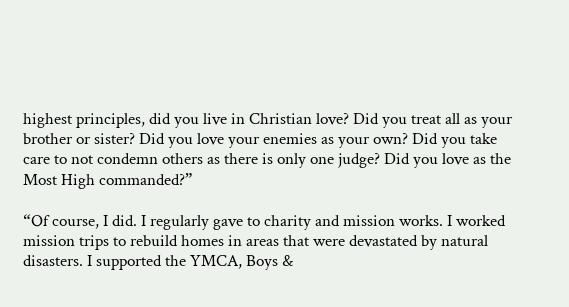highest principles, did you live in Christian love? Did you treat all as your brother or sister? Did you love your enemies as your own? Did you take care to not condemn others as there is only one judge? Did you love as the Most High commanded?”

“Of course, I did. I regularly gave to charity and mission works. I worked mission trips to rebuild homes in areas that were devastated by natural disasters. I supported the YMCA, Boys &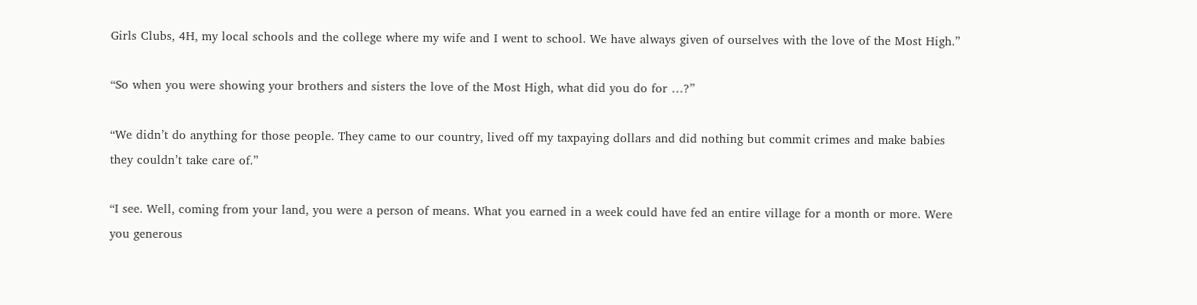Girls Clubs, 4H, my local schools and the college where my wife and I went to school. We have always given of ourselves with the love of the Most High.”

“So when you were showing your brothers and sisters the love of the Most High, what did you do for …?”

“We didn’t do anything for those people. They came to our country, lived off my taxpaying dollars and did nothing but commit crimes and make babies they couldn’t take care of.”

“I see. Well, coming from your land, you were a person of means. What you earned in a week could have fed an entire village for a month or more. Were you generous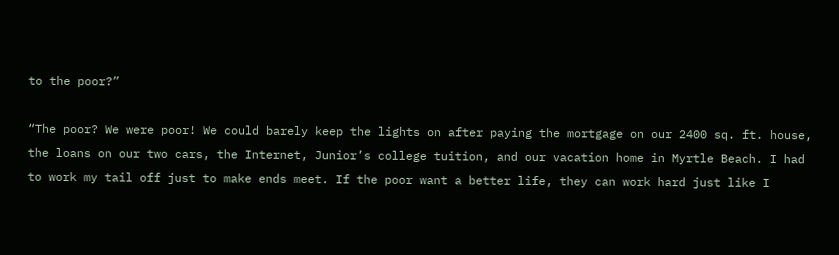to the poor?”

“The poor? We were poor! We could barely keep the lights on after paying the mortgage on our 2400 sq. ft. house, the loans on our two cars, the Internet, Junior’s college tuition, and our vacation home in Myrtle Beach. I had to work my tail off just to make ends meet. If the poor want a better life, they can work hard just like I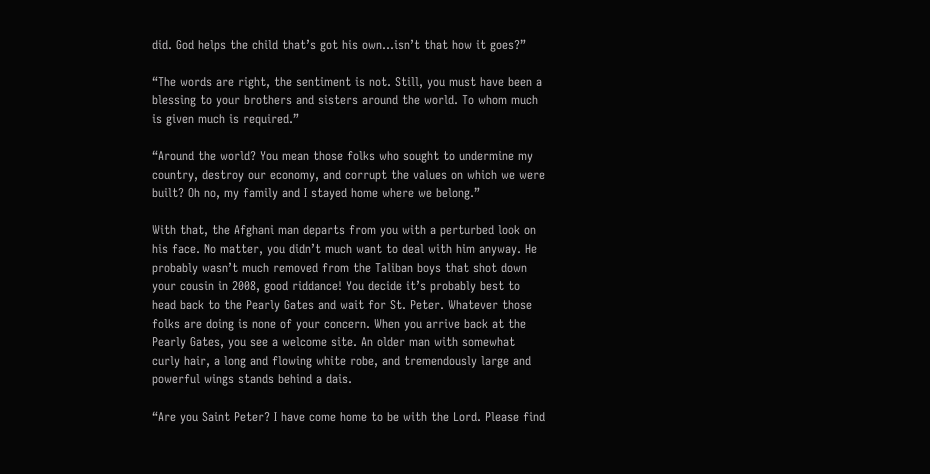did. God helps the child that’s got his own…isn’t that how it goes?”

“The words are right, the sentiment is not. Still, you must have been a blessing to your brothers and sisters around the world. To whom much is given much is required.”

“Around the world? You mean those folks who sought to undermine my country, destroy our economy, and corrupt the values on which we were built? Oh no, my family and I stayed home where we belong.”

With that, the Afghani man departs from you with a perturbed look on his face. No matter, you didn’t much want to deal with him anyway. He probably wasn’t much removed from the Taliban boys that shot down your cousin in 2008, good riddance! You decide it’s probably best to head back to the Pearly Gates and wait for St. Peter. Whatever those folks are doing is none of your concern. When you arrive back at the Pearly Gates, you see a welcome site. An older man with somewhat curly hair, a long and flowing white robe, and tremendously large and powerful wings stands behind a dais.

“Are you Saint Peter? I have come home to be with the Lord. Please find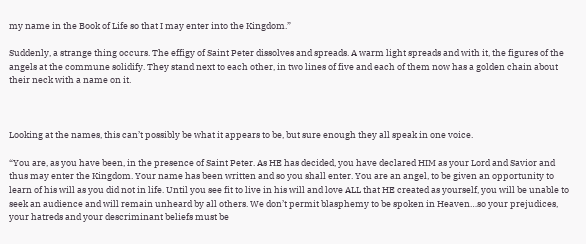my name in the Book of Life so that I may enter into the Kingdom.”

Suddenly, a strange thing occurs. The effigy of Saint Peter dissolves and spreads. A warm light spreads and with it, the figures of the angels at the commune solidify. They stand next to each other, in two lines of five and each of them now has a golden chain about their neck with a name on it.



Looking at the names, this can’t possibly be what it appears to be, but sure enough they all speak in one voice.

“You are, as you have been, in the presence of Saint Peter. As HE has decided, you have declared HIM as your Lord and Savior and thus may enter the Kingdom. Your name has been written and so you shall enter. You are an angel, to be given an opportunity to learn of his will as you did not in life. Until you see fit to live in his will and love ALL that HE created as yourself, you will be unable to seek an audience and will remain unheard by all others. We don’t permit blasphemy to be spoken in Heaven…so your prejudices, your hatreds and your descriminant beliefs must be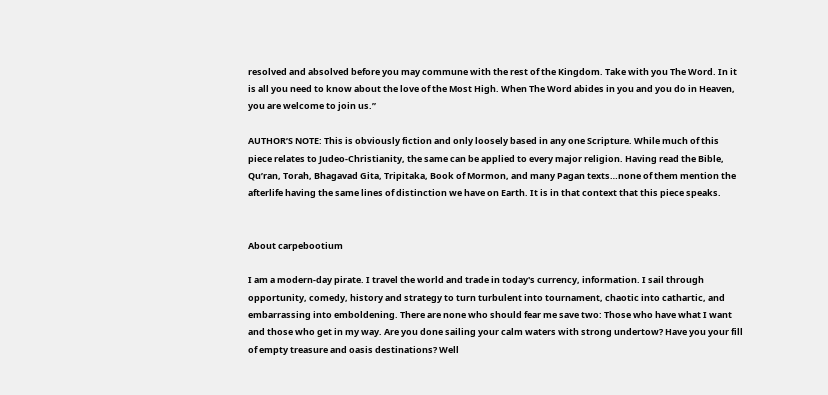resolved and absolved before you may commune with the rest of the Kingdom. Take with you The Word. In it is all you need to know about the love of the Most High. When The Word abides in you and you do in Heaven, you are welcome to join us.”

AUTHOR’S NOTE: This is obviously fiction and only loosely based in any one Scripture. While much of this piece relates to Judeo-Christianity, the same can be applied to every major religion. Having read the Bible, Qu’ran, Torah, Bhagavad Gita, Tripitaka, Book of Mormon, and many Pagan texts…none of them mention the afterlife having the same lines of distinction we have on Earth. It is in that context that this piece speaks.


About carpebootium

I am a modern-day pirate. I travel the world and trade in today's currency, information. I sail through opportunity, comedy, history and strategy to turn turbulent into tournament, chaotic into cathartic, and embarrassing into emboldening. There are none who should fear me save two: Those who have what I want and those who get in my way. Are you done sailing your calm waters with strong undertow? Have you your fill of empty treasure and oasis destinations? Well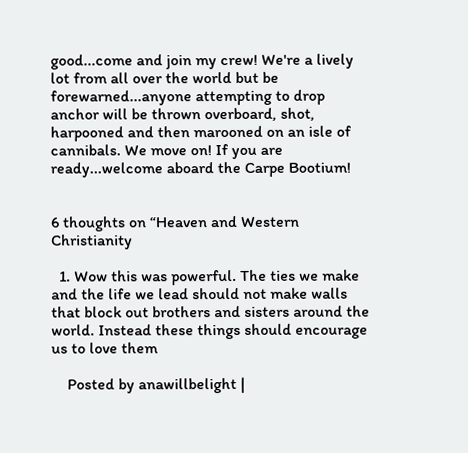good...come and join my crew! We're a lively lot from all over the world but be forewarned...anyone attempting to drop anchor will be thrown overboard, shot, harpooned and then marooned on an isle of cannibals. We move on! If you are ready...welcome aboard the Carpe Bootium!


6 thoughts on “Heaven and Western Christianity

  1. Wow this was powerful. The ties we make and the life we lead should not make walls that block out brothers and sisters around the world. Instead these things should encourage us to love them

    Posted by anawillbelight |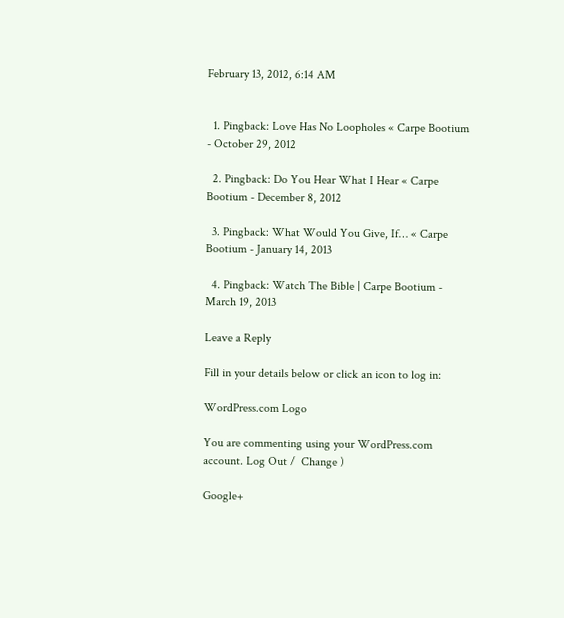February 13, 2012, 6:14 AM


  1. Pingback: Love Has No Loopholes « Carpe Bootium - October 29, 2012

  2. Pingback: Do You Hear What I Hear « Carpe Bootium - December 8, 2012

  3. Pingback: What Would You Give, If… « Carpe Bootium - January 14, 2013

  4. Pingback: Watch The Bible | Carpe Bootium - March 19, 2013

Leave a Reply

Fill in your details below or click an icon to log in:

WordPress.com Logo

You are commenting using your WordPress.com account. Log Out /  Change )

Google+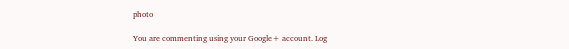photo

You are commenting using your Google+ account. Log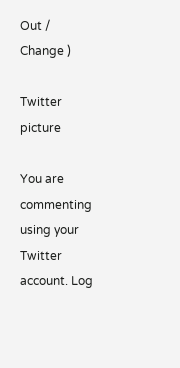Out /  Change )

Twitter picture

You are commenting using your Twitter account. Log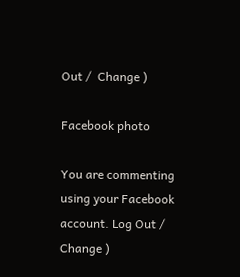Out /  Change )

Facebook photo

You are commenting using your Facebook account. Log Out /  Change )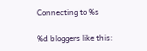Connecting to %s

%d bloggers like this: